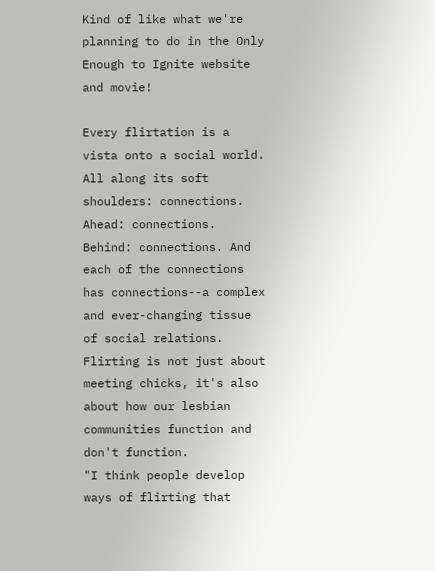Kind of like what we're planning to do in the Only Enough to Ignite website and movie!

Every flirtation is a vista onto a social world. All along its soft shoulders: connections. Ahead: connections. Behind: connections. And each of the connections has connections--a complex and ever-changing tissue of social relations. Flirting is not just about meeting chicks, it's also about how our lesbian communities function and don't function.
"I think people develop ways of flirting that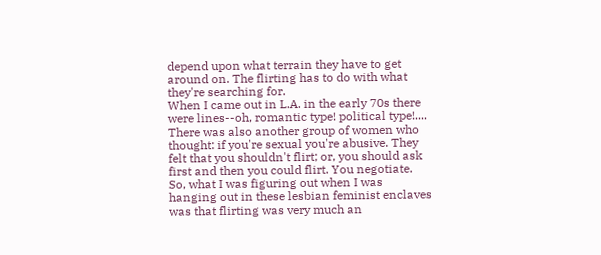depend upon what terrain they have to get around on. The flirting has to do with what they're searching for.
When I came out in L.A. in the early 70s there were lines--oh, romantic type! political type!.... There was also another group of women who thought: if you're sexual you're abusive. They felt that you shouldn't flirt; or, you should ask first and then you could flirt. You negotiate.
So, what I was figuring out when I was hanging out in these lesbian feminist enclaves was that flirting was very much an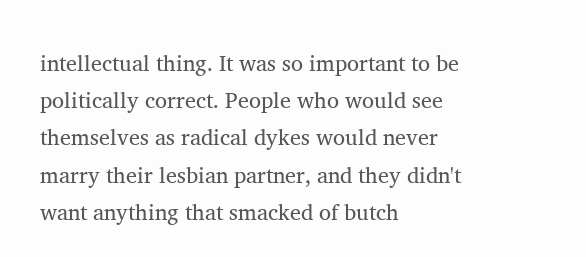intellectual thing. It was so important to be politically correct. People who would see themselves as radical dykes would never marry their lesbian partner, and they didn't want anything that smacked of butch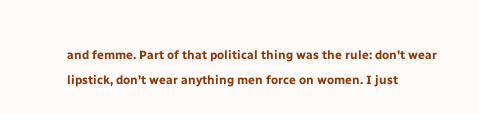and femme. Part of that political thing was the rule: don't wear lipstick, don't wear anything men force on women. I just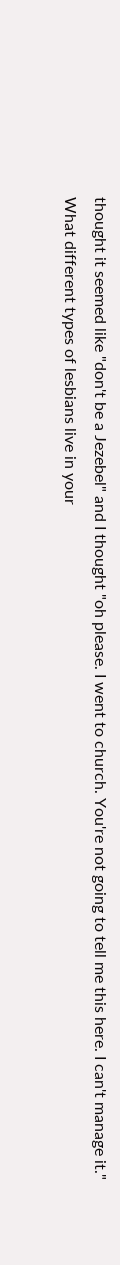thought it seemed like "don't be a Jezebel" and I thought "oh please. I went to church. You're not going to tell me this here. I can't manage it."
What different types of lesbians live in your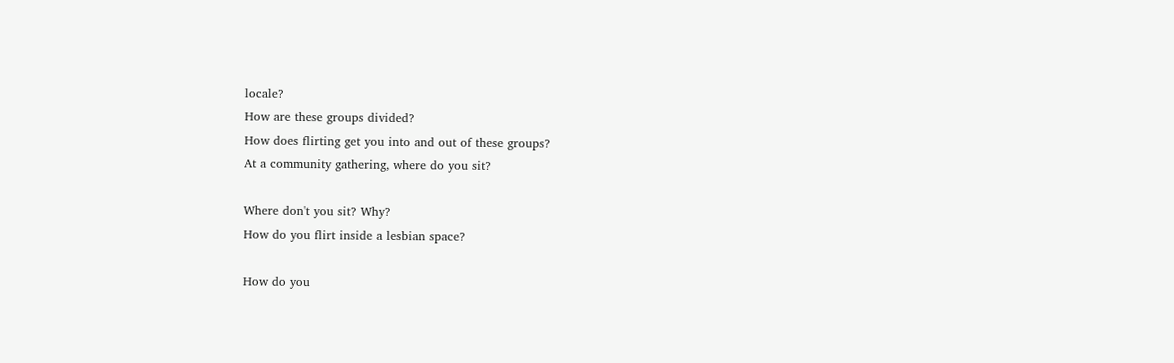locale?
How are these groups divided?
How does flirting get you into and out of these groups?
At a community gathering, where do you sit?

Where don't you sit? Why?
How do you flirt inside a lesbian space?

How do you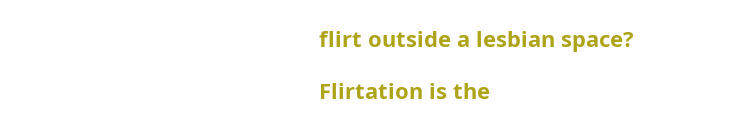flirt outside a lesbian space?

Flirtation is the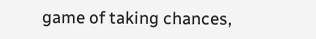game of taking chances,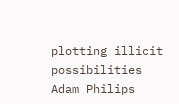plotting illicit possibilities
Adam Philips